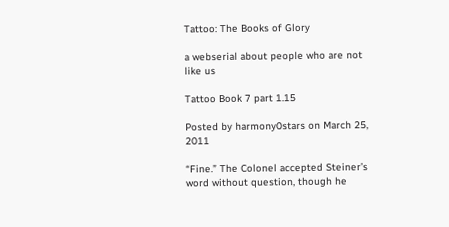Tattoo: The Books of Glory

a webserial about people who are not like us

Tattoo Book 7 part 1.15

Posted by harmony0stars on March 25, 2011

“Fine.” The Colonel accepted Steiner’s word without question, though he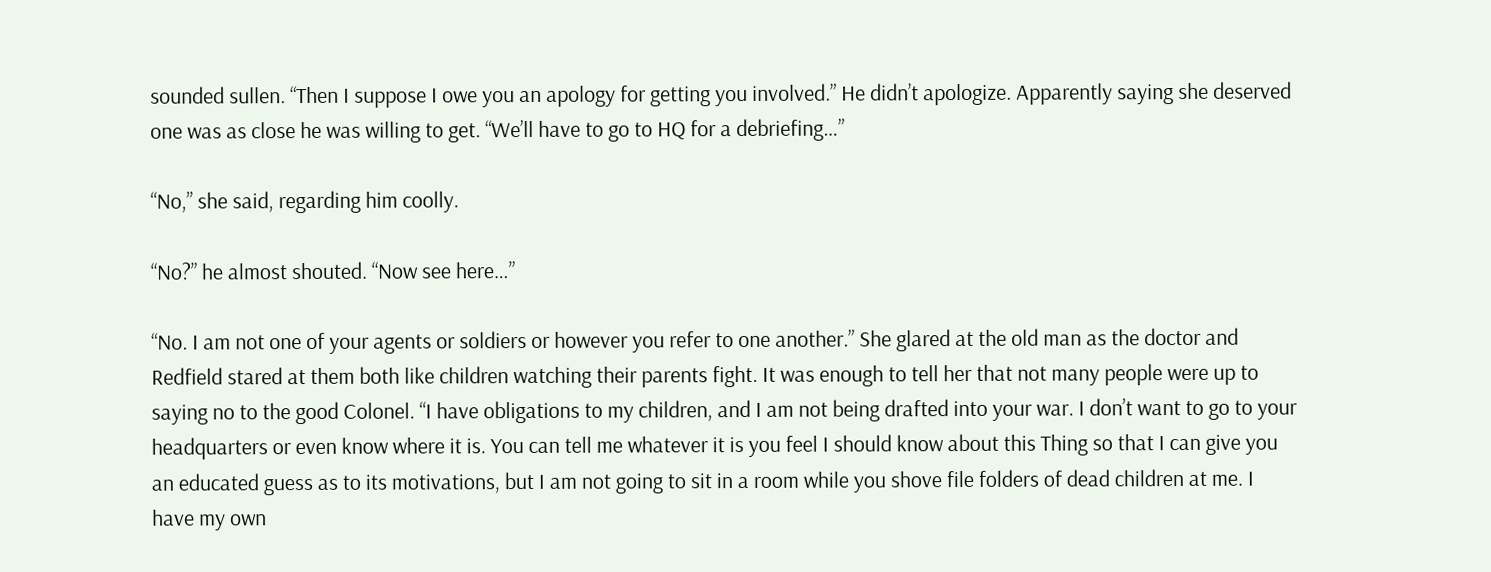sounded sullen. “Then I suppose I owe you an apology for getting you involved.” He didn’t apologize. Apparently saying she deserved one was as close he was willing to get. “We’ll have to go to HQ for a debriefing…”

“No,” she said, regarding him coolly.

“No?” he almost shouted. “Now see here…”

“No. I am not one of your agents or soldiers or however you refer to one another.” She glared at the old man as the doctor and Redfield stared at them both like children watching their parents fight. It was enough to tell her that not many people were up to saying no to the good Colonel. “I have obligations to my children, and I am not being drafted into your war. I don’t want to go to your headquarters or even know where it is. You can tell me whatever it is you feel I should know about this Thing so that I can give you an educated guess as to its motivations, but I am not going to sit in a room while you shove file folders of dead children at me. I have my own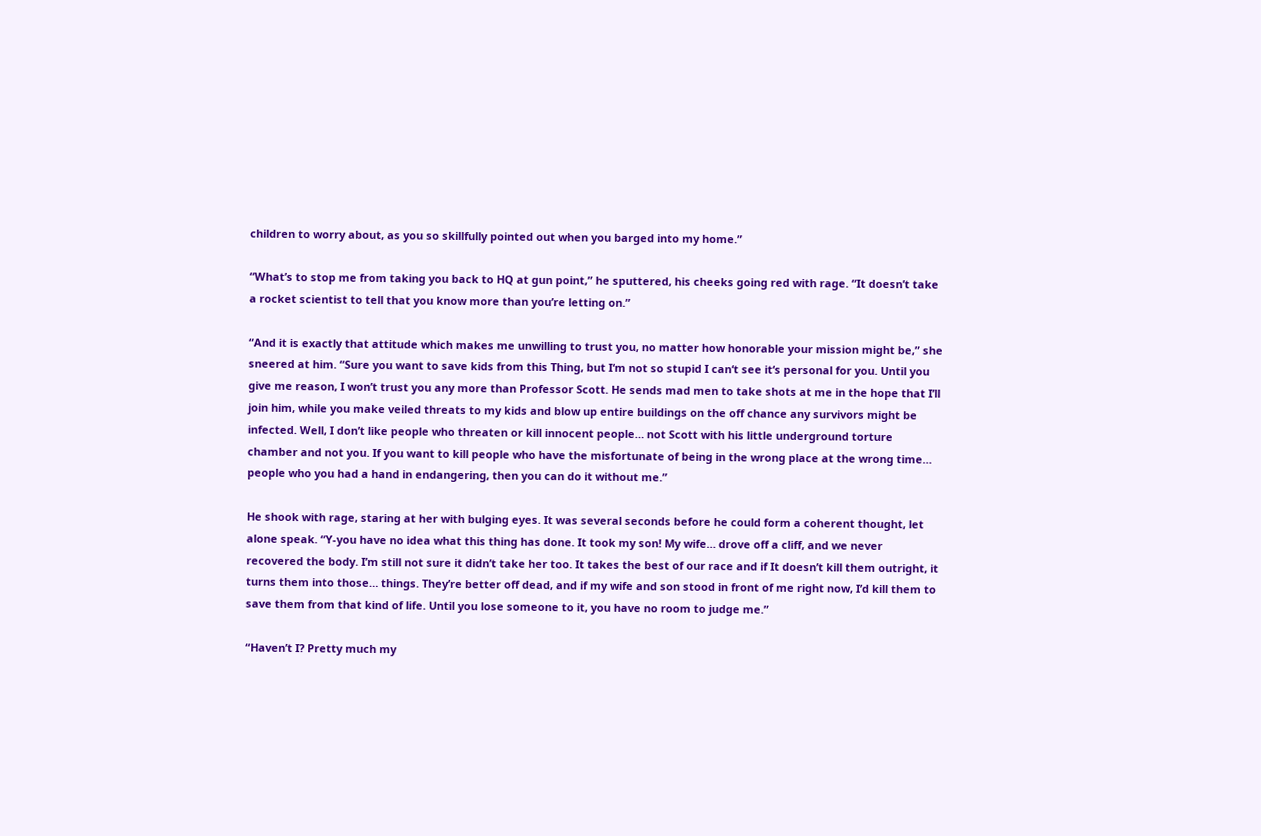children to worry about, as you so skillfully pointed out when you barged into my home.”

“What’s to stop me from taking you back to HQ at gun point,” he sputtered, his cheeks going red with rage. “It doesn’t take a rocket scientist to tell that you know more than you’re letting on.”

“And it is exactly that attitude which makes me unwilling to trust you, no matter how honorable your mission might be,” she sneered at him. “Sure you want to save kids from this Thing, but I‘m not so stupid I can‘t see it‘s personal for you. Until you give me reason, I won’t trust you any more than Professor Scott. He sends mad men to take shots at me in the hope that I’ll join him, while you make veiled threats to my kids and blow up entire buildings on the off chance any survivors might be infected. Well, I don’t like people who threaten or kill innocent people… not Scott with his little underground torture chamber and not you. If you want to kill people who have the misfortunate of being in the wrong place at the wrong time… people who you had a hand in endangering, then you can do it without me.”

He shook with rage, staring at her with bulging eyes. It was several seconds before he could form a coherent thought, let alone speak. “Y-you have no idea what this thing has done. It took my son! My wife… drove off a cliff, and we never recovered the body. I’m still not sure it didn’t take her too. It takes the best of our race and if It doesn’t kill them outright, it turns them into those… things. They’re better off dead, and if my wife and son stood in front of me right now, I’d kill them to save them from that kind of life. Until you lose someone to it, you have no room to judge me.”

“Haven’t I? Pretty much my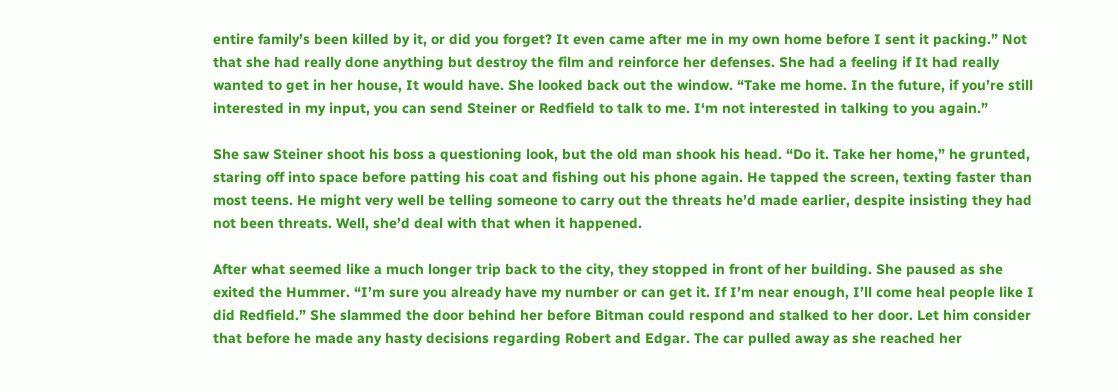entire family’s been killed by it, or did you forget? It even came after me in my own home before I sent it packing.” Not that she had really done anything but destroy the film and reinforce her defenses. She had a feeling if It had really wanted to get in her house, It would have. She looked back out the window. “Take me home. In the future, if you’re still interested in my input, you can send Steiner or Redfield to talk to me. I‘m not interested in talking to you again.”

She saw Steiner shoot his boss a questioning look, but the old man shook his head. “Do it. Take her home,” he grunted, staring off into space before patting his coat and fishing out his phone again. He tapped the screen, texting faster than most teens. He might very well be telling someone to carry out the threats he’d made earlier, despite insisting they had not been threats. Well, she’d deal with that when it happened.

After what seemed like a much longer trip back to the city, they stopped in front of her building. She paused as she exited the Hummer. “I’m sure you already have my number or can get it. If I’m near enough, I’ll come heal people like I did Redfield.” She slammed the door behind her before Bitman could respond and stalked to her door. Let him consider that before he made any hasty decisions regarding Robert and Edgar. The car pulled away as she reached her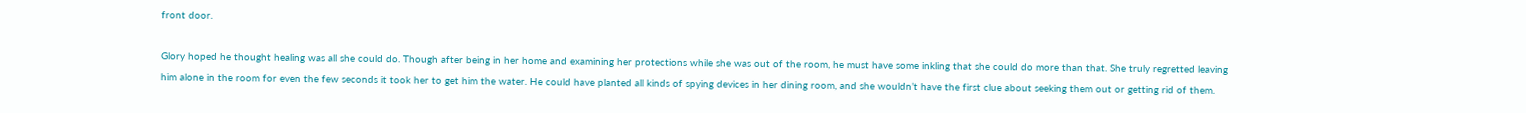front door.

Glory hoped he thought healing was all she could do. Though after being in her home and examining her protections while she was out of the room, he must have some inkling that she could do more than that. She truly regretted leaving him alone in the room for even the few seconds it took her to get him the water. He could have planted all kinds of spying devices in her dining room, and she wouldn’t have the first clue about seeking them out or getting rid of them.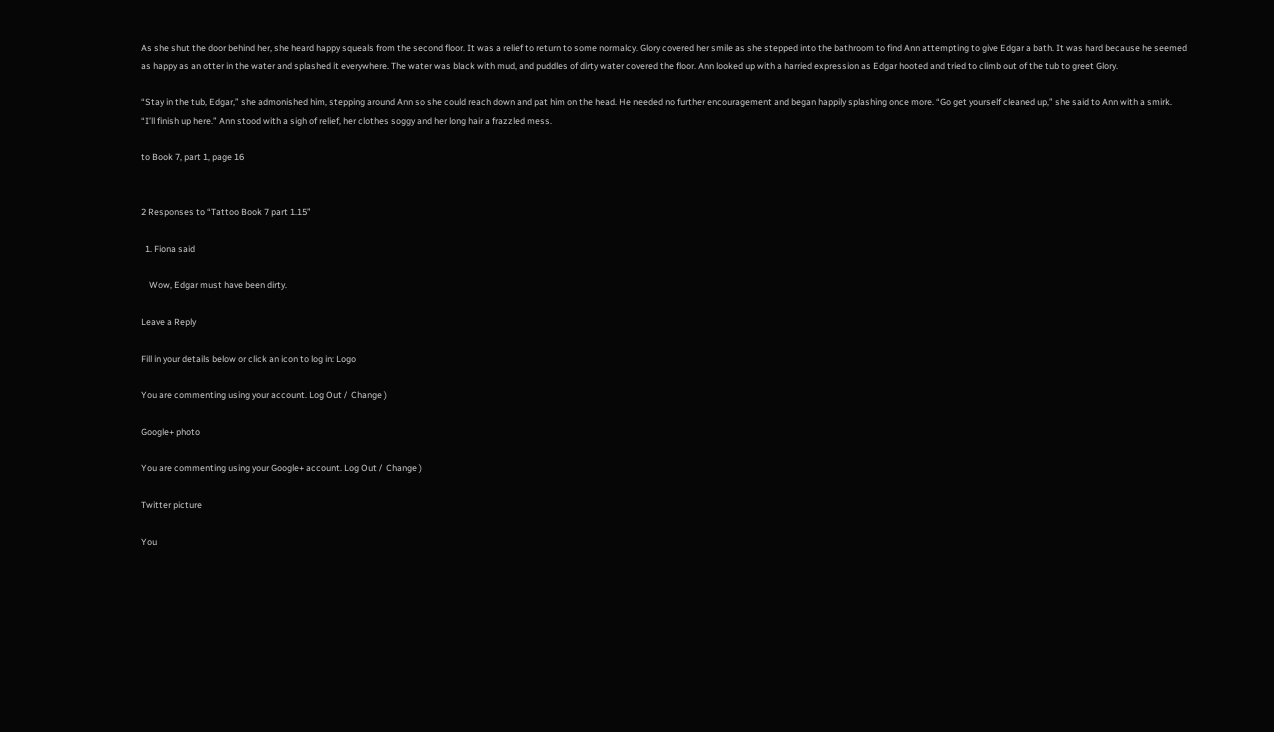As she shut the door behind her, she heard happy squeals from the second floor. It was a relief to return to some normalcy. Glory covered her smile as she stepped into the bathroom to find Ann attempting to give Edgar a bath. It was hard because he seemed as happy as an otter in the water and splashed it everywhere. The water was black with mud, and puddles of dirty water covered the floor. Ann looked up with a harried expression as Edgar hooted and tried to climb out of the tub to greet Glory.

“Stay in the tub, Edgar,” she admonished him, stepping around Ann so she could reach down and pat him on the head. He needed no further encouragement and began happily splashing once more. “Go get yourself cleaned up,” she said to Ann with a smirk. “I’ll finish up here.” Ann stood with a sigh of relief, her clothes soggy and her long hair a frazzled mess.

to Book 7, part 1, page 16


2 Responses to “Tattoo Book 7 part 1.15”

  1. Fiona said

    Wow, Edgar must have been dirty.

Leave a Reply

Fill in your details below or click an icon to log in: Logo

You are commenting using your account. Log Out /  Change )

Google+ photo

You are commenting using your Google+ account. Log Out /  Change )

Twitter picture

You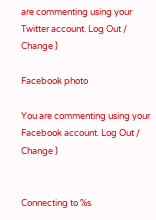are commenting using your Twitter account. Log Out /  Change )

Facebook photo

You are commenting using your Facebook account. Log Out /  Change )


Connecting to %s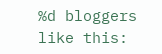%d bloggers like this: